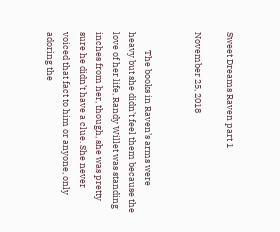Sweet Dreams Raven part 1

November 25, 2018


         The books in Raven’s arms were heavy but she didn’t feel them because the love of her life, Randy Willet was standing inches from her, though, she was pretty sure he didn’t have a clue. She never voiced that fact to him or anyone, only adoring the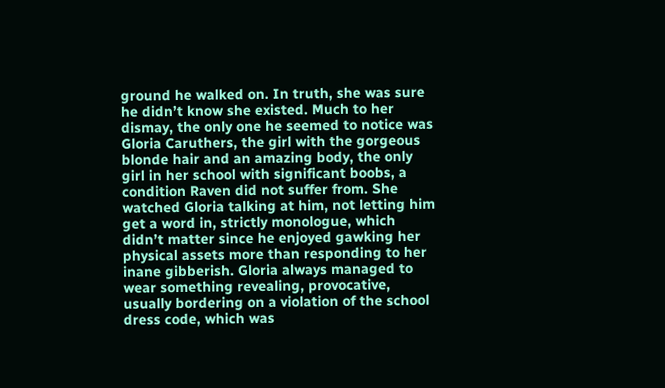ground he walked on. In truth, she was sure he didn’t know she existed. Much to her dismay, the only one he seemed to notice was Gloria Caruthers, the girl with the gorgeous blonde hair and an amazing body, the only girl in her school with significant boobs, a condition Raven did not suffer from. She watched Gloria talking at him, not letting him get a word in, strictly monologue, which didn’t matter since he enjoyed gawking her physical assets more than responding to her inane gibberish. Gloria always managed to wear something revealing, provocative, usually bordering on a violation of the school dress code, which was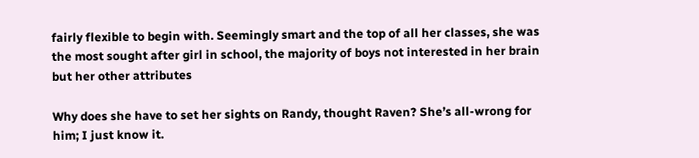fairly flexible to begin with. Seemingly smart and the top of all her classes, she was the most sought after girl in school, the majority of boys not interested in her brain but her other attributes

Why does she have to set her sights on Randy, thought Raven? She’s all-wrong for him; I just know it.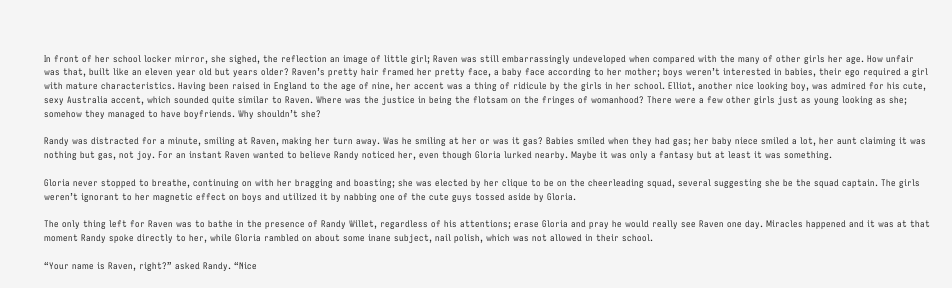In front of her school locker mirror, she sighed, the reflection an image of little girl; Raven was still embarrassingly undeveloped when compared with the many of other girls her age. How unfair was that, built like an eleven year old but years older? Raven’s pretty hair framed her pretty face, a baby face according to her mother; boys weren’t interested in babies, their ego required a girl with mature characteristics. Having been raised in England to the age of nine, her accent was a thing of ridicule by the girls in her school. Elliot, another nice looking boy, was admired for his cute, sexy Australia accent, which sounded quite similar to Raven. Where was the justice in being the flotsam on the fringes of womanhood? There were a few other girls just as young looking as she; somehow they managed to have boyfriends. Why shouldn’t she?

Randy was distracted for a minute, smiling at Raven, making her turn away. Was he smiling at her or was it gas? Babies smiled when they had gas; her baby niece smiled a lot, her aunt claiming it was nothing but gas, not joy. For an instant Raven wanted to believe Randy noticed her, even though Gloria lurked nearby. Maybe it was only a fantasy but at least it was something.

Gloria never stopped to breathe, continuing on with her bragging and boasting; she was elected by her clique to be on the cheerleading squad, several suggesting she be the squad captain. The girls weren’t ignorant to her magnetic effect on boys and utilized it by nabbing one of the cute guys tossed aside by Gloria.

The only thing left for Raven was to bathe in the presence of Randy Willet, regardless of his attentions; erase Gloria and pray he would really see Raven one day. Miracles happened and it was at that moment Randy spoke directly to her, while Gloria rambled on about some inane subject, nail polish, which was not allowed in their school.

“Your name is Raven, right?” asked Randy. “Nice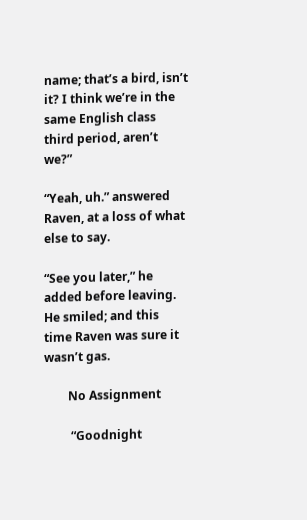name; that’s a bird, isn’t it? I think we’re in the same English class third period, aren’t we?”

“Yeah, uh.” answered Raven, at a loss of what else to say.

“See you later,” he added before leaving. He smiled; and this time Raven was sure it wasn’t gas.

        No Assignment

         “Goodnight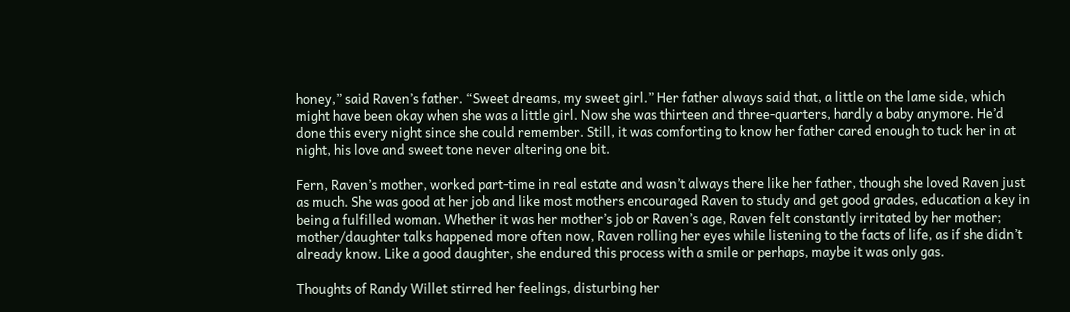honey,” said Raven’s father. “Sweet dreams, my sweet girl.” Her father always said that, a little on the lame side, which might have been okay when she was a little girl. Now she was thirteen and three-quarters, hardly a baby anymore. He’d done this every night since she could remember. Still, it was comforting to know her father cared enough to tuck her in at night, his love and sweet tone never altering one bit.

Fern, Raven’s mother, worked part-time in real estate and wasn’t always there like her father, though she loved Raven just as much. She was good at her job and like most mothers encouraged Raven to study and get good grades, education a key in being a fulfilled woman. Whether it was her mother’s job or Raven’s age, Raven felt constantly irritated by her mother; mother/daughter talks happened more often now, Raven rolling her eyes while listening to the facts of life, as if she didn’t already know. Like a good daughter, she endured this process with a smile or perhaps, maybe it was only gas.

Thoughts of Randy Willet stirred her feelings, disturbing her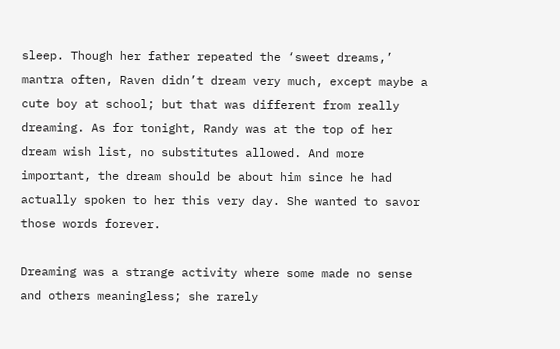sleep. Though her father repeated the ‘sweet dreams,’ mantra often, Raven didn’t dream very much, except maybe a cute boy at school; but that was different from really dreaming. As for tonight, Randy was at the top of her dream wish list, no substitutes allowed. And more important, the dream should be about him since he had actually spoken to her this very day. She wanted to savor those words forever.

Dreaming was a strange activity where some made no sense and others meaningless; she rarely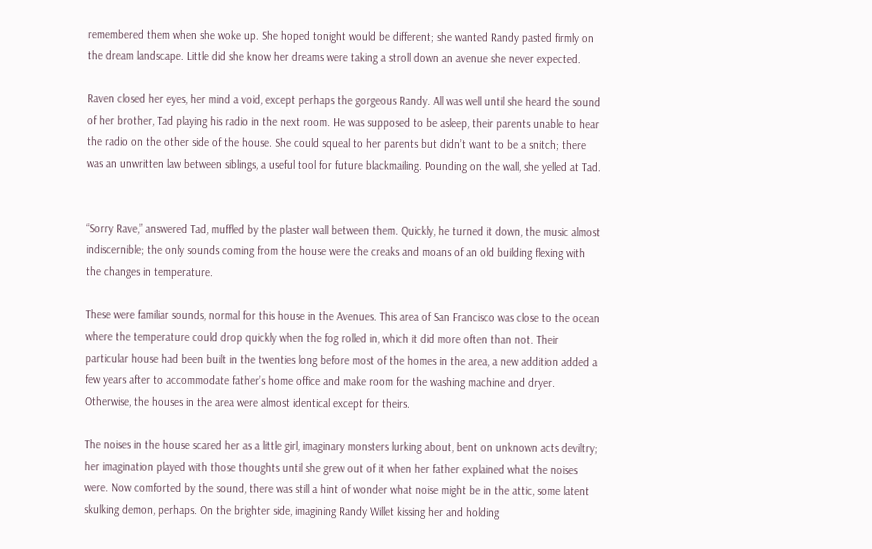remembered them when she woke up. She hoped tonight would be different; she wanted Randy pasted firmly on the dream landscape. Little did she know her dreams were taking a stroll down an avenue she never expected.

Raven closed her eyes, her mind a void, except perhaps the gorgeous Randy. All was well until she heard the sound of her brother, Tad playing his radio in the next room. He was supposed to be asleep, their parents unable to hear the radio on the other side of the house. She could squeal to her parents but didn’t want to be a snitch; there was an unwritten law between siblings, a useful tool for future blackmailing. Pounding on the wall, she yelled at Tad.


“Sorry Rave,” answered Tad, muffled by the plaster wall between them. Quickly, he turned it down, the music almost indiscernible; the only sounds coming from the house were the creaks and moans of an old building flexing with the changes in temperature.

These were familiar sounds, normal for this house in the Avenues. This area of San Francisco was close to the ocean where the temperature could drop quickly when the fog rolled in, which it did more often than not. Their particular house had been built in the twenties long before most of the homes in the area, a new addition added a few years after to accommodate father’s home office and make room for the washing machine and dryer. Otherwise, the houses in the area were almost identical except for theirs.

The noises in the house scared her as a little girl, imaginary monsters lurking about, bent on unknown acts deviltry; her imagination played with those thoughts until she grew out of it when her father explained what the noises were. Now comforted by the sound, there was still a hint of wonder what noise might be in the attic, some latent skulking demon, perhaps. On the brighter side, imagining Randy Willet kissing her and holding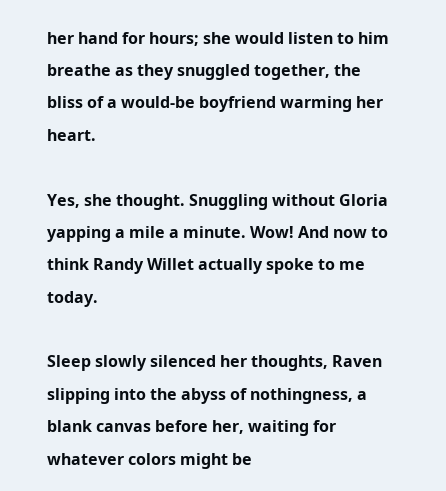her hand for hours; she would listen to him breathe as they snuggled together, the bliss of a would-be boyfriend warming her heart.

Yes, she thought. Snuggling without Gloria yapping a mile a minute. Wow! And now to think Randy Willet actually spoke to me today.

Sleep slowly silenced her thoughts, Raven slipping into the abyss of nothingness, a blank canvas before her, waiting for whatever colors might be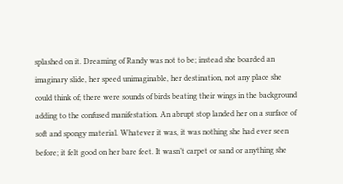splashed on it. Dreaming of Randy was not to be; instead she boarded an imaginary slide, her speed unimaginable, her destination, not any place she could think of; there were sounds of birds beating their wings in the background adding to the confused manifestation. An abrupt stop landed her on a surface of soft and spongy material. Whatever it was, it was nothing she had ever seen before; it felt good on her bare feet. It wasn’t carpet or sand or anything she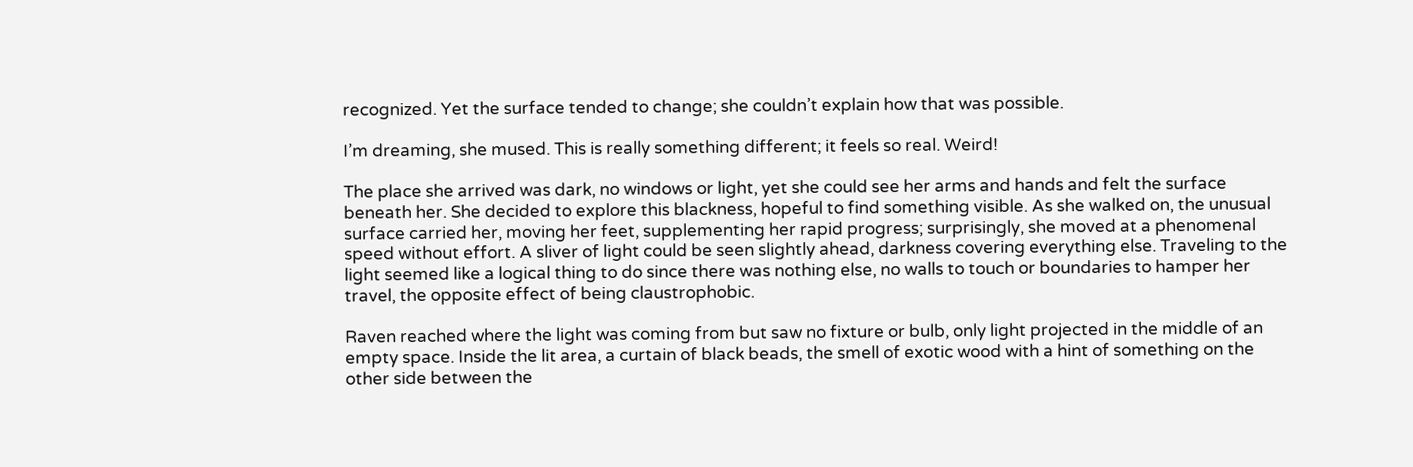recognized. Yet the surface tended to change; she couldn’t explain how that was possible.

I’m dreaming, she mused. This is really something different; it feels so real. Weird!

The place she arrived was dark, no windows or light, yet she could see her arms and hands and felt the surface beneath her. She decided to explore this blackness, hopeful to find something visible. As she walked on, the unusual surface carried her, moving her feet, supplementing her rapid progress; surprisingly, she moved at a phenomenal speed without effort. A sliver of light could be seen slightly ahead, darkness covering everything else. Traveling to the light seemed like a logical thing to do since there was nothing else, no walls to touch or boundaries to hamper her travel, the opposite effect of being claustrophobic.

Raven reached where the light was coming from but saw no fixture or bulb, only light projected in the middle of an empty space. Inside the lit area, a curtain of black beads, the smell of exotic wood with a hint of something on the other side between the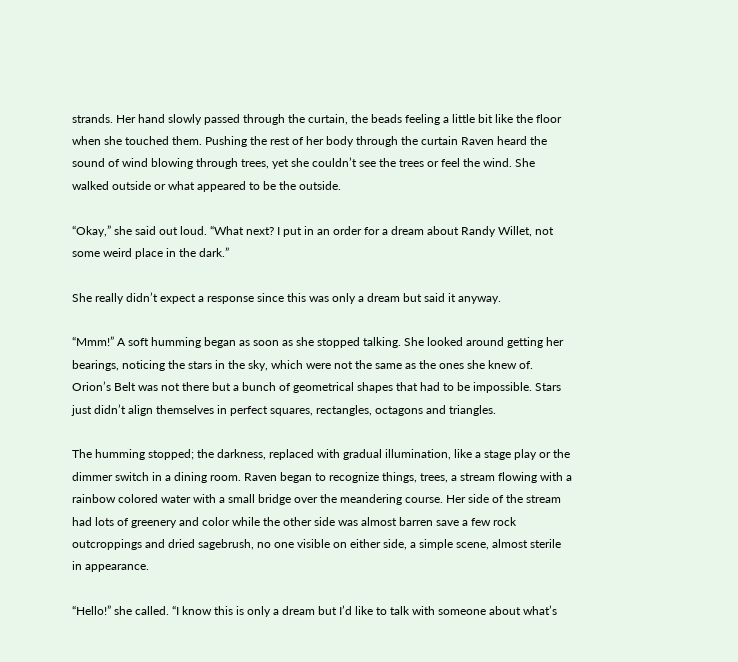strands. Her hand slowly passed through the curtain, the beads feeling a little bit like the floor when she touched them. Pushing the rest of her body through the curtain Raven heard the sound of wind blowing through trees, yet she couldn’t see the trees or feel the wind. She walked outside or what appeared to be the outside.

“Okay,” she said out loud. “What next? I put in an order for a dream about Randy Willet, not some weird place in the dark.”

She really didn’t expect a response since this was only a dream but said it anyway.

“Mmm!” A soft humming began as soon as she stopped talking. She looked around getting her bearings, noticing the stars in the sky, which were not the same as the ones she knew of. Orion’s Belt was not there but a bunch of geometrical shapes that had to be impossible. Stars just didn’t align themselves in perfect squares, rectangles, octagons and triangles.

The humming stopped; the darkness, replaced with gradual illumination, like a stage play or the dimmer switch in a dining room. Raven began to recognize things, trees, a stream flowing with a rainbow colored water with a small bridge over the meandering course. Her side of the stream had lots of greenery and color while the other side was almost barren save a few rock outcroppings and dried sagebrush, no one visible on either side, a simple scene, almost sterile in appearance.

“Hello!” she called. “I know this is only a dream but I’d like to talk with someone about what’s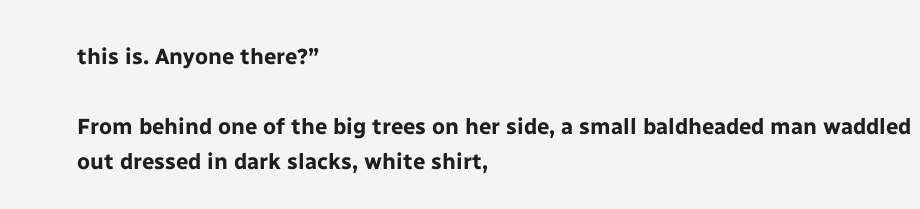this is. Anyone there?”

From behind one of the big trees on her side, a small baldheaded man waddled out dressed in dark slacks, white shirt,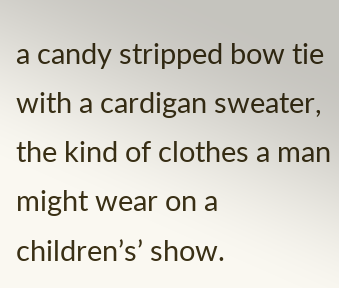a candy stripped bow tie with a cardigan sweater, the kind of clothes a man might wear on a children’s’ show.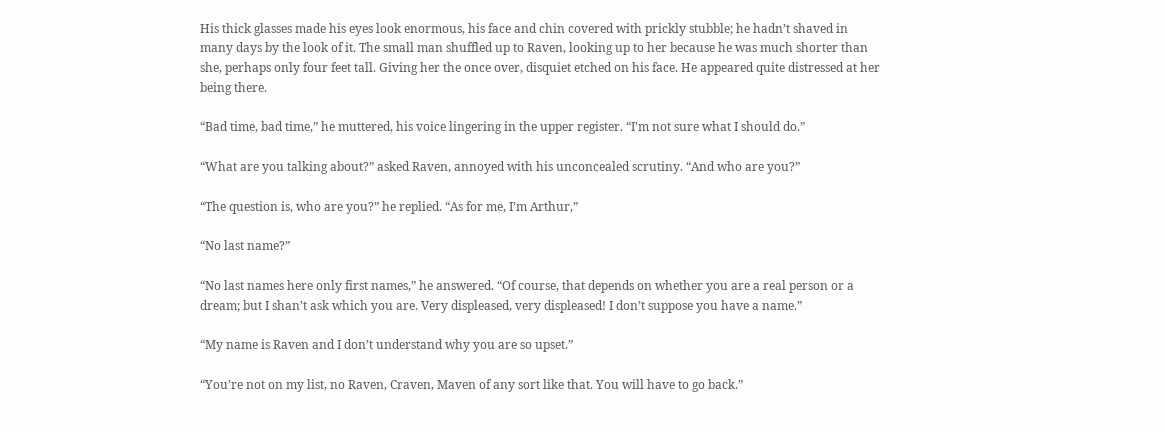His thick glasses made his eyes look enormous, his face and chin covered with prickly stubble; he hadn’t shaved in many days by the look of it. The small man shuffled up to Raven, looking up to her because he was much shorter than she, perhaps only four feet tall. Giving her the once over, disquiet etched on his face. He appeared quite distressed at her being there.

“Bad time, bad time,” he muttered, his voice lingering in the upper register. “I’m not sure what I should do.”

“What are you talking about?” asked Raven, annoyed with his unconcealed scrutiny. “And who are you?”

“The question is, who are you?” he replied. “As for me, I’m Arthur,”

“No last name?”

“No last names here only first names,” he answered. “Of course, that depends on whether you are a real person or a dream; but I shan’t ask which you are. Very displeased, very displeased! I don’t suppose you have a name.”

“My name is Raven and I don’t understand why you are so upset.”

“You’re not on my list, no Raven, Craven, Maven of any sort like that. You will have to go back.”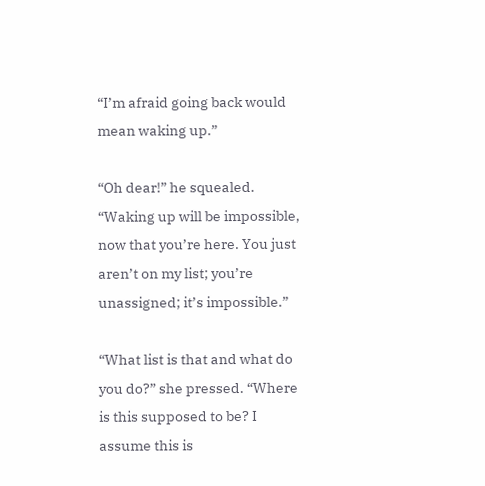“I’m afraid going back would mean waking up.”

“Oh dear!” he squealed. “Waking up will be impossible, now that you’re here. You just aren’t on my list; you’re unassigned; it’s impossible.”

“What list is that and what do you do?” she pressed. “Where is this supposed to be? I assume this is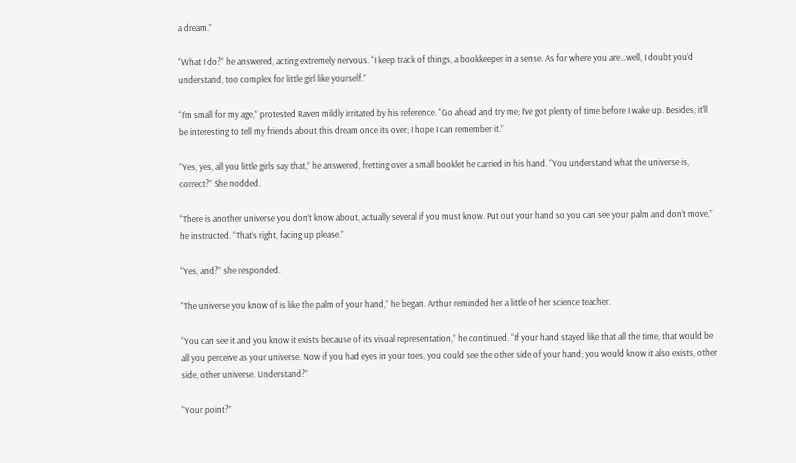a dream.”

“What I do?” he answered, acting extremely nervous. “I keep track of things, a bookkeeper in a sense. As for where you are…well, I doubt you’d understand, too complex for little girl like yourself.”

“I’m small for my age,” protested Raven mildly irritated by his reference. “Go ahead and try me; I’ve got plenty of time before I wake up. Besides, it’ll be interesting to tell my friends about this dream once its over; I hope I can remember it.”

“Yes, yes, all you little girls say that,” he answered, fretting over a small booklet he carried in his hand. “You understand what the universe is, correct?” She nodded.

“There is another universe you don’t know about, actually several if you must know. Put out your hand so you can see your palm and don’t move,” he instructed. “That’s right, facing up please.”

“Yes, and?” she responded.

“The universe you know of is like the palm of your hand,” he began. Arthur reminded her a little of her science teacher.

“You can see it and you know it exists because of its visual representation,” he continued. “If your hand stayed like that all the time, that would be all you perceive as your universe. Now if you had eyes in your toes, you could see the other side of your hand; you would know it also exists, other side, other universe. Understand?”

“Your point?”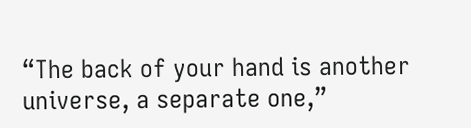“The back of your hand is another universe, a separate one,”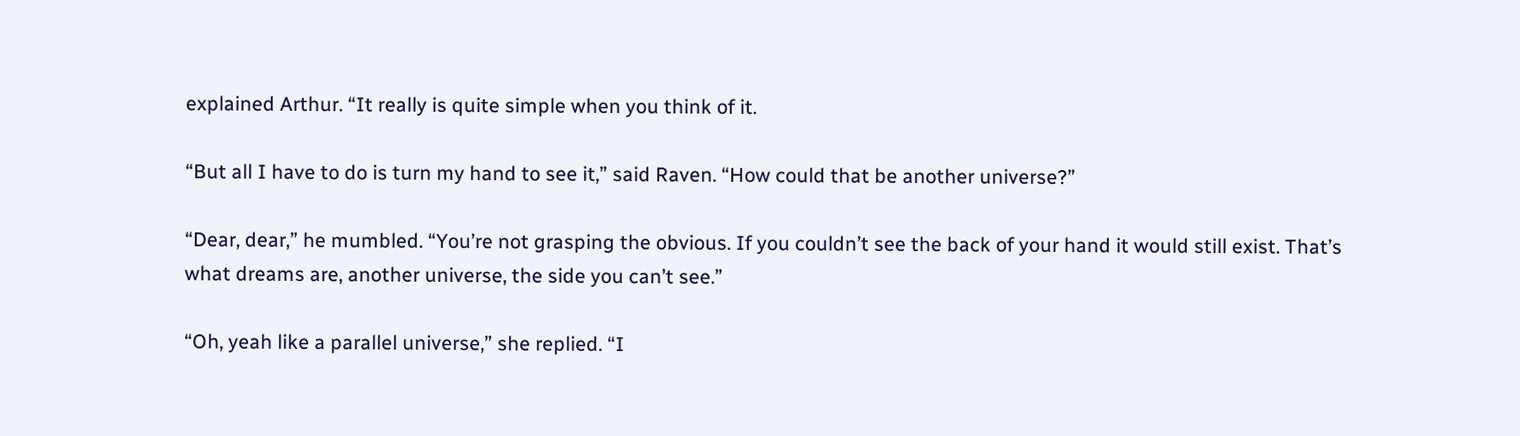explained Arthur. “It really is quite simple when you think of it.

“But all I have to do is turn my hand to see it,” said Raven. “How could that be another universe?”

“Dear, dear,” he mumbled. “You’re not grasping the obvious. If you couldn’t see the back of your hand it would still exist. That’s what dreams are, another universe, the side you can’t see.”

“Oh, yeah like a parallel universe,” she replied. “I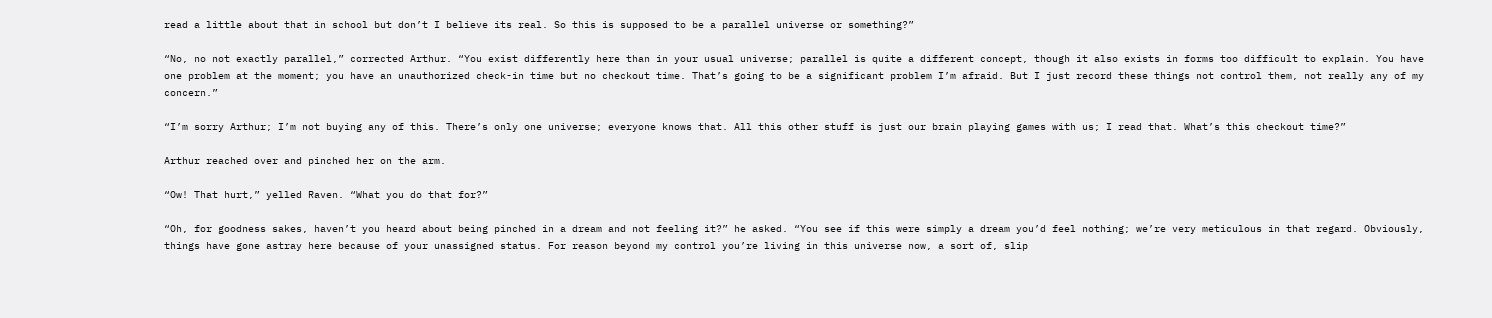read a little about that in school but don’t I believe its real. So this is supposed to be a parallel universe or something?”

“No, no not exactly parallel,” corrected Arthur. “You exist differently here than in your usual universe; parallel is quite a different concept, though it also exists in forms too difficult to explain. You have one problem at the moment; you have an unauthorized check-in time but no checkout time. That’s going to be a significant problem I’m afraid. But I just record these things not control them, not really any of my concern.”

“I’m sorry Arthur; I’m not buying any of this. There’s only one universe; everyone knows that. All this other stuff is just our brain playing games with us; I read that. What’s this checkout time?”

Arthur reached over and pinched her on the arm.

“Ow! That hurt,” yelled Raven. “What you do that for?”

“Oh, for goodness sakes, haven’t you heard about being pinched in a dream and not feeling it?” he asked. “You see if this were simply a dream you’d feel nothing; we’re very meticulous in that regard. Obviously, things have gone astray here because of your unassigned status. For reason beyond my control you’re living in this universe now, a sort of, slip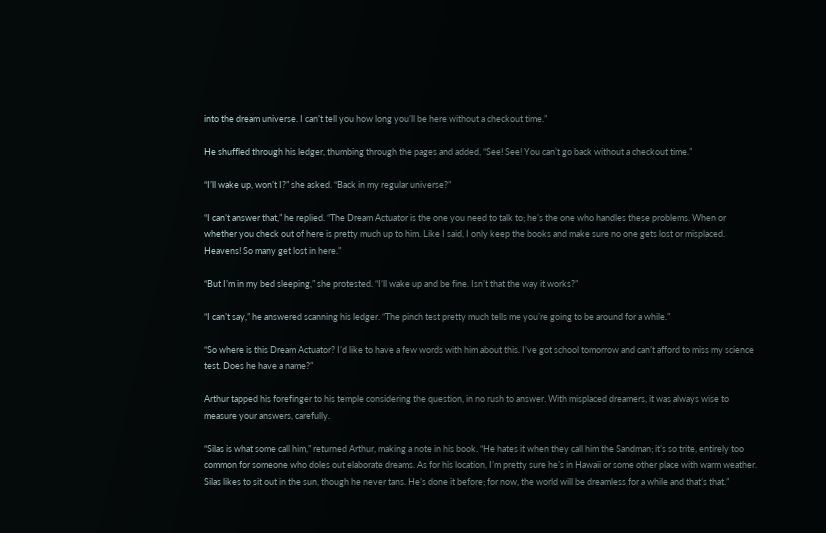into the dream universe. I can’t tell you how long you’ll be here without a checkout time.”

He shuffled through his ledger, thumbing through the pages and added, “See! See! You can’t go back without a checkout time.”

“I’ll wake up, won’t I?” she asked. “Back in my regular universe?”

“I can’t answer that,” he replied. “The Dream Actuator is the one you need to talk to; he’s the one who handles these problems. When or whether you check out of here is pretty much up to him. Like I said, I only keep the books and make sure no one gets lost or misplaced. Heavens! So many get lost in here.”

“But I’m in my bed sleeping,” she protested. “I’ll wake up and be fine. Isn’t that the way it works?”

“I can’t say,” he answered scanning his ledger. “The pinch test pretty much tells me you’re going to be around for a while.”

“So where is this Dream Actuator? I’d like to have a few words with him about this. I’ve got school tomorrow and can’t afford to miss my science test. Does he have a name?”

Arthur tapped his forefinger to his temple considering the question, in no rush to answer. With misplaced dreamers, it was always wise to measure your answers, carefully.

“Silas is what some call him,” returned Arthur, making a note in his book. “He hates it when they call him the Sandman; it’s so trite, entirely too common for someone who doles out elaborate dreams. As for his location, I’m pretty sure he’s in Hawaii or some other place with warm weather. Silas likes to sit out in the sun, though he never tans. He’s done it before; for now, the world will be dreamless for a while and that’s that.”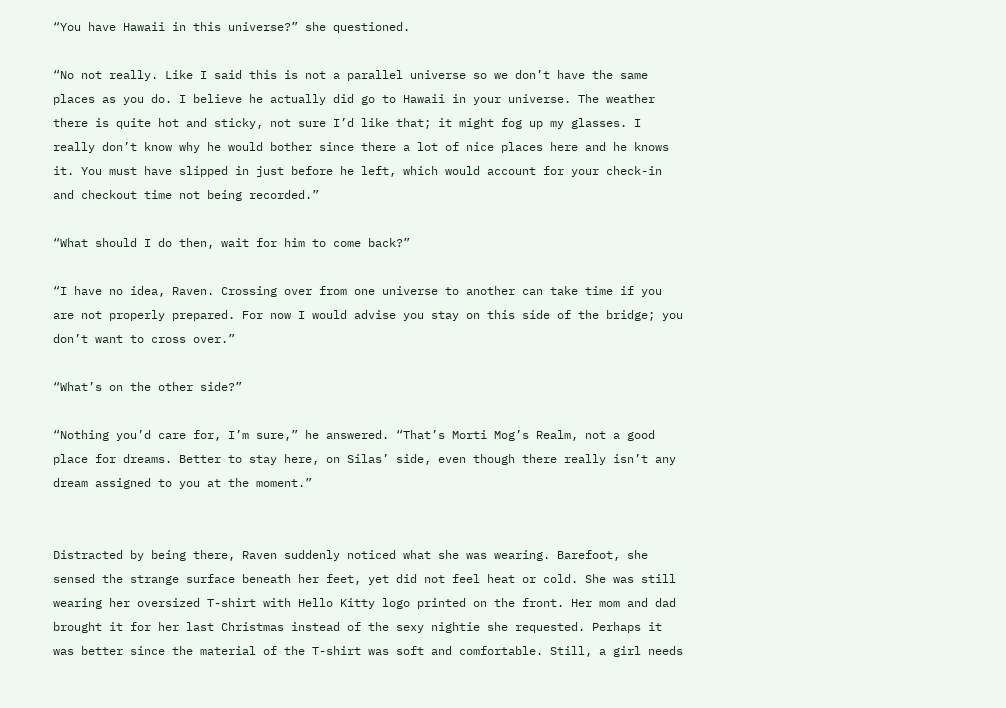“You have Hawaii in this universe?” she questioned.

“No not really. Like I said this is not a parallel universe so we don’t have the same places as you do. I believe he actually did go to Hawaii in your universe. The weather there is quite hot and sticky, not sure I’d like that; it might fog up my glasses. I really don’t know why he would bother since there a lot of nice places here and he knows it. You must have slipped in just before he left, which would account for your check-in and checkout time not being recorded.”

“What should I do then, wait for him to come back?”

“I have no idea, Raven. Crossing over from one universe to another can take time if you are not properly prepared. For now I would advise you stay on this side of the bridge; you don’t want to cross over.”

“What’s on the other side?”

“Nothing you’d care for, I’m sure,” he answered. “That’s Morti Mog’s Realm, not a good place for dreams. Better to stay here, on Silas’ side, even though there really isn’t any dream assigned to you at the moment.”


Distracted by being there, Raven suddenly noticed what she was wearing. Barefoot, she sensed the strange surface beneath her feet, yet did not feel heat or cold. She was still wearing her oversized T-shirt with Hello Kitty logo printed on the front. Her mom and dad brought it for her last Christmas instead of the sexy nightie she requested. Perhaps it was better since the material of the T-shirt was soft and comfortable. Still, a girl needs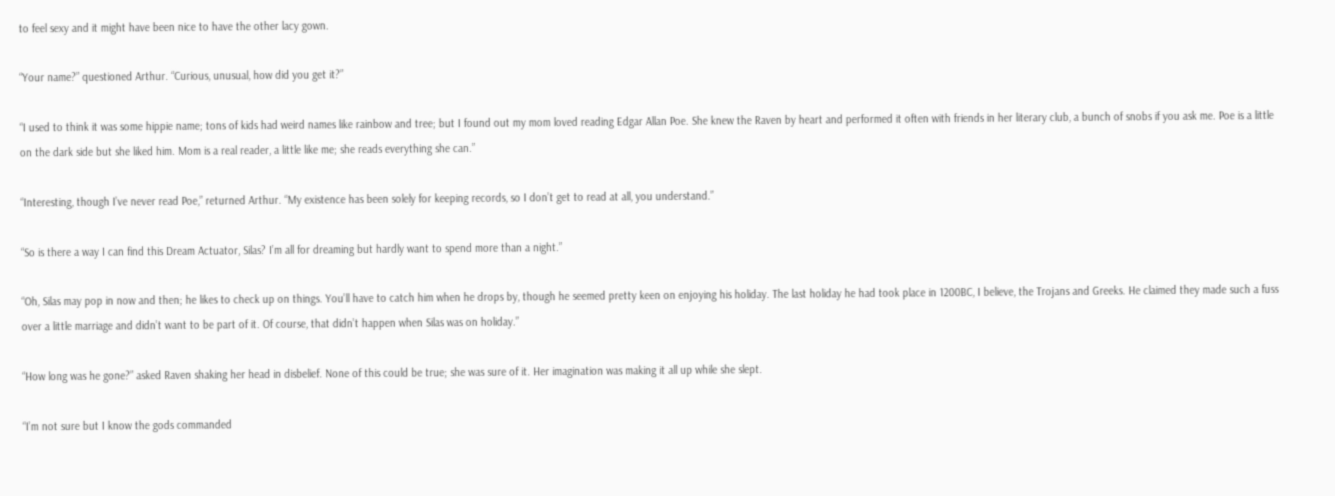to feel sexy and it might have been nice to have the other lacy gown.

“Your name?” questioned Arthur. “Curious, unusual, how did you get it?”

“I used to think it was some hippie name; tons of kids had weird names like rainbow and tree; but I found out my mom loved reading Edgar Allan Poe. She knew the Raven by heart and performed it often with friends in her literary club, a bunch of snobs if you ask me. Poe is a little on the dark side but she liked him. Mom is a real reader, a little like me; she reads everything she can.”

“Interesting, though I’ve never read Poe,” returned Arthur. “My existence has been solely for keeping records, so I don’t get to read at all, you understand.”

“So is there a way I can find this Dream Actuator, Silas? I’m all for dreaming but hardly want to spend more than a night.”

“Oh, Silas may pop in now and then; he likes to check up on things. You’ll have to catch him when he drops by, though he seemed pretty keen on enjoying his holiday. The last holiday he had took place in 1200BC, I believe, the Trojans and Greeks. He claimed they made such a fuss over a little marriage and didn’t want to be part of it. Of course, that didn’t happen when Silas was on holiday.”

“How long was he gone?” asked Raven shaking her head in disbelief. None of this could be true; she was sure of it. Her imagination was making it all up while she slept.

“I’m not sure but I know the gods commanded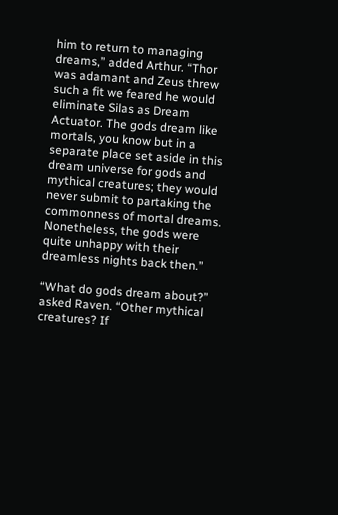him to return to managing dreams,” added Arthur. “Thor was adamant and Zeus threw such a fit we feared he would eliminate Silas as Dream Actuator. The gods dream like mortals, you know but in a separate place set aside in this dream universe for gods and mythical creatures; they would never submit to partaking the commonness of mortal dreams. Nonetheless, the gods were quite unhappy with their dreamless nights back then.”

“What do gods dream about?” asked Raven. “Other mythical creatures? If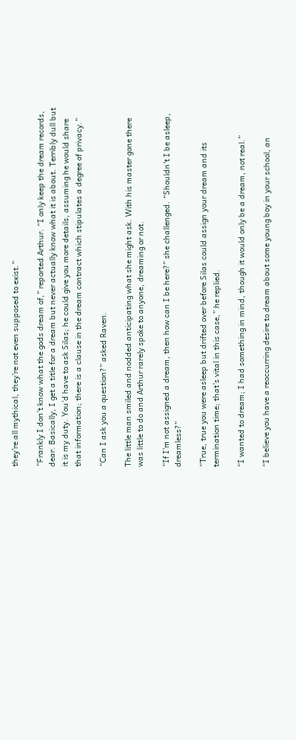they’re all mythical, they’re not even supposed to exist.”

“Frankly I don’t know what the gods dream of,” reported Arthur. “I only keep the dream records, dear. Basically, I get a title for a dream but never actually know what it is about. Terribly dull but it is my duty. You’d have to ask Silas; he could give you more details, assuming he would share that information; there is a clause in the dream contract which stipulates a degree of privacy.”

“Can I ask you a question?” asked Raven.

The little man smiled and nodded anticipating what she might ask. With his master gone there was little to do and Arthur rarely spoke to anyone, dreaming or not.

“If I’m not assigned a dream, then how can I be here?” she challenged. “Shouldn’t I be asleep, dreamless?”

“True, true you were asleep but drifted over before Silas could assign your dream and its termination time; that’s vital in this case,” he replied.

“I wanted to dream; I had something in mind, though it would only be a dream, not real.”

“I believe you have a reoccurring desire to dream about some young boy in your school, an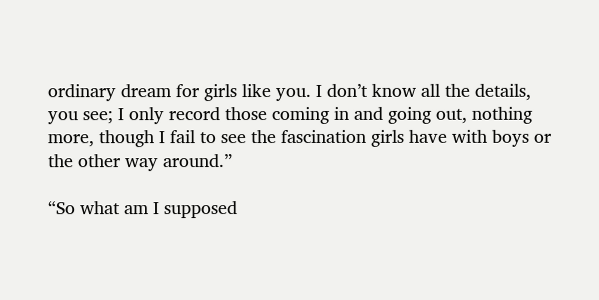ordinary dream for girls like you. I don’t know all the details, you see; I only record those coming in and going out, nothing more, though I fail to see the fascination girls have with boys or the other way around.”

“So what am I supposed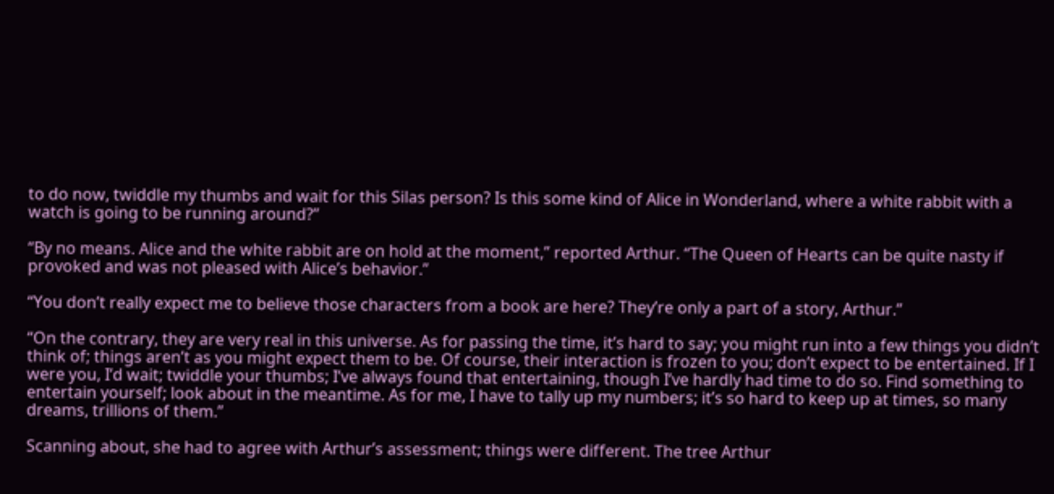to do now, twiddle my thumbs and wait for this Silas person? Is this some kind of Alice in Wonderland, where a white rabbit with a watch is going to be running around?”

“By no means. Alice and the white rabbit are on hold at the moment,” reported Arthur. “The Queen of Hearts can be quite nasty if provoked and was not pleased with Alice’s behavior.”

“You don’t really expect me to believe those characters from a book are here? They’re only a part of a story, Arthur.”

“On the contrary, they are very real in this universe. As for passing the time, it’s hard to say; you might run into a few things you didn’t think of; things aren’t as you might expect them to be. Of course, their interaction is frozen to you; don’t expect to be entertained. If I were you, I’d wait; twiddle your thumbs; I’ve always found that entertaining, though I’ve hardly had time to do so. Find something to entertain yourself; look about in the meantime. As for me, I have to tally up my numbers; it’s so hard to keep up at times, so many dreams, trillions of them.”

Scanning about, she had to agree with Arthur’s assessment; things were different. The tree Arthur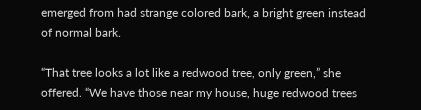emerged from had strange colored bark, a bright green instead of normal bark.

“That tree looks a lot like a redwood tree, only green,” she offered. “We have those near my house, huge redwood trees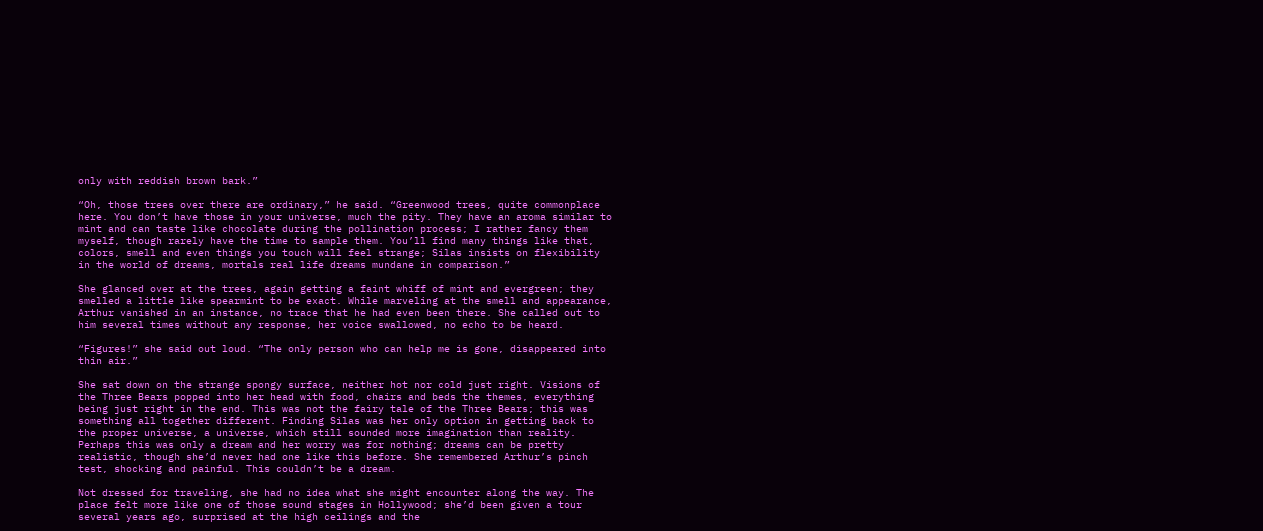only with reddish brown bark.”

“Oh, those trees over there are ordinary,” he said. “Greenwood trees, quite commonplace here. You don’t have those in your universe, much the pity. They have an aroma similar to mint and can taste like chocolate during the pollination process; I rather fancy them myself, though rarely have the time to sample them. You’ll find many things like that, colors, smell and even things you touch will feel strange; Silas insists on flexibility in the world of dreams, mortals real life dreams mundane in comparison.”

She glanced over at the trees, again getting a faint whiff of mint and evergreen; they smelled a little like spearmint to be exact. While marveling at the smell and appearance, Arthur vanished in an instance, no trace that he had even been there. She called out to him several times without any response, her voice swallowed, no echo to be heard.

“Figures!” she said out loud. “The only person who can help me is gone, disappeared into thin air.”

She sat down on the strange spongy surface, neither hot nor cold just right. Visions of the Three Bears popped into her head with food, chairs and beds the themes, everything being just right in the end. This was not the fairy tale of the Three Bears; this was something all together different. Finding Silas was her only option in getting back to the proper universe, a universe, which still sounded more imagination than reality. Perhaps this was only a dream and her worry was for nothing; dreams can be pretty realistic, though she’d never had one like this before. She remembered Arthur’s pinch test, shocking and painful. This couldn’t be a dream.

Not dressed for traveling, she had no idea what she might encounter along the way. The place felt more like one of those sound stages in Hollywood; she’d been given a tour several years ago, surprised at the high ceilings and the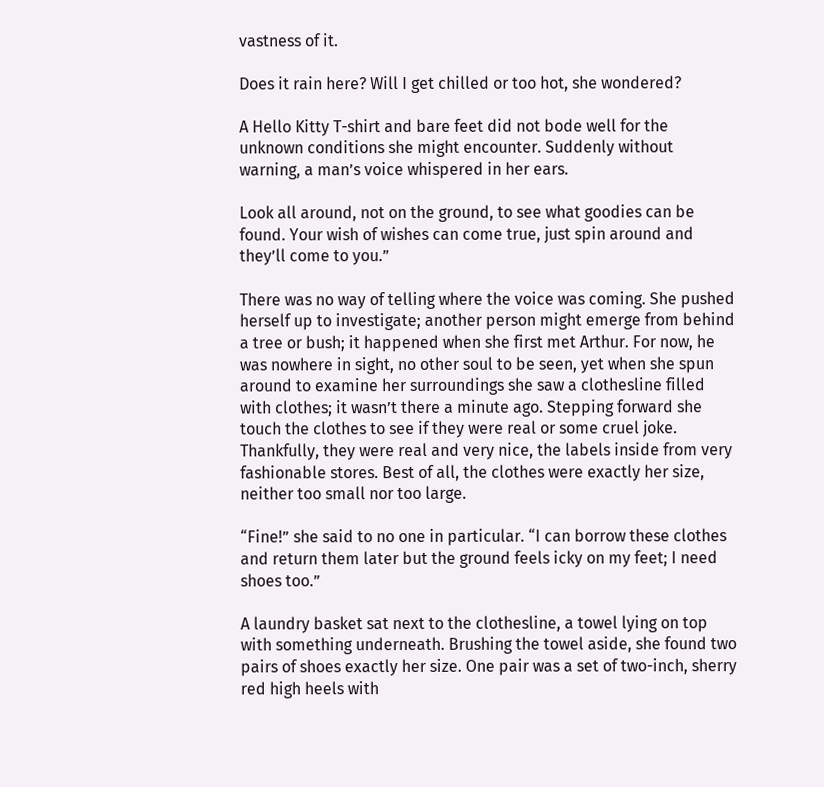vastness of it.

Does it rain here? Will I get chilled or too hot, she wondered?

A Hello Kitty T-shirt and bare feet did not bode well for the unknown conditions she might encounter. Suddenly without warning, a man’s voice whispered in her ears.

Look all around, not on the ground, to see what goodies can be found. Your wish of wishes can come true, just spin around and they’ll come to you.”

There was no way of telling where the voice was coming. She pushed herself up to investigate; another person might emerge from behind a tree or bush; it happened when she first met Arthur. For now, he was nowhere in sight, no other soul to be seen, yet when she spun around to examine her surroundings she saw a clothesline filled with clothes; it wasn’t there a minute ago. Stepping forward she touch the clothes to see if they were real or some cruel joke. Thankfully, they were real and very nice, the labels inside from very fashionable stores. Best of all, the clothes were exactly her size, neither too small nor too large.

“Fine!” she said to no one in particular. “I can borrow these clothes and return them later but the ground feels icky on my feet; I need shoes too.”

A laundry basket sat next to the clothesline, a towel lying on top with something underneath. Brushing the towel aside, she found two pairs of shoes exactly her size. One pair was a set of two-inch, sherry red high heels with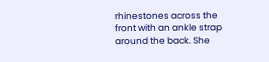rhinestones across the front with an ankle strap around the back. She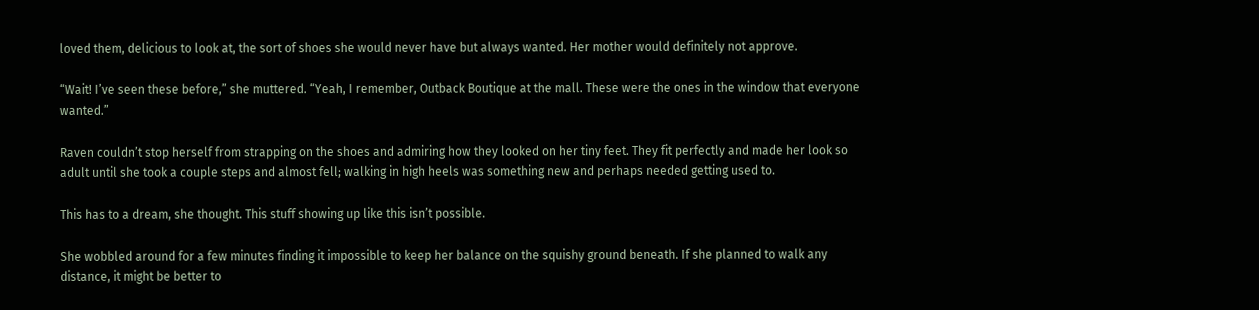loved them, delicious to look at, the sort of shoes she would never have but always wanted. Her mother would definitely not approve.

“Wait! I’ve seen these before,” she muttered. “Yeah, I remember, Outback Boutique at the mall. These were the ones in the window that everyone wanted.”

Raven couldn’t stop herself from strapping on the shoes and admiring how they looked on her tiny feet. They fit perfectly and made her look so adult until she took a couple steps and almost fell; walking in high heels was something new and perhaps needed getting used to.

This has to a dream, she thought. This stuff showing up like this isn’t possible.

She wobbled around for a few minutes finding it impossible to keep her balance on the squishy ground beneath. If she planned to walk any distance, it might be better to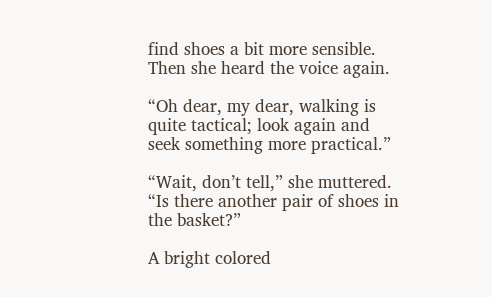find shoes a bit more sensible. Then she heard the voice again.

“Oh dear, my dear, walking is quite tactical; look again and seek something more practical.”

“Wait, don’t tell,” she muttered. “Is there another pair of shoes in the basket?”

A bright colored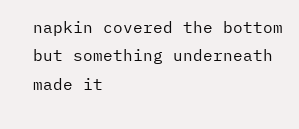napkin covered the bottom but something underneath made it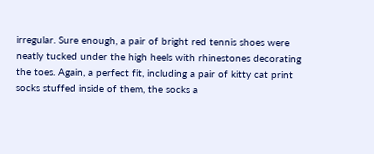irregular. Sure enough, a pair of bright red tennis shoes were neatly tucked under the high heels with rhinestones decorating the toes. Again, a perfect fit, including a pair of kitty cat print socks stuffed inside of them, the socks a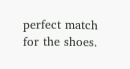perfect match for the shoes.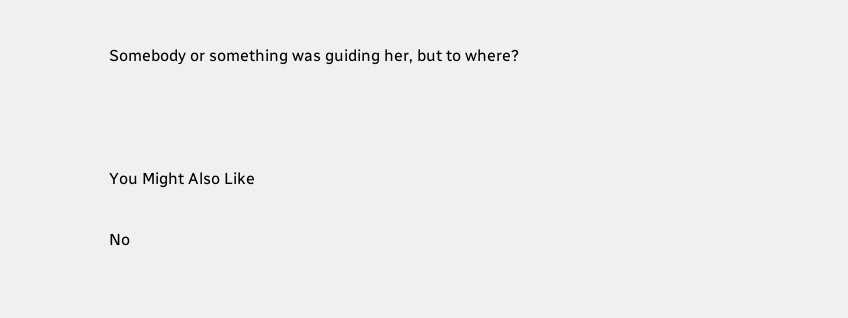Somebody or something was guiding her, but to where?



You Might Also Like

No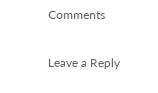Comments

Leave a Reply